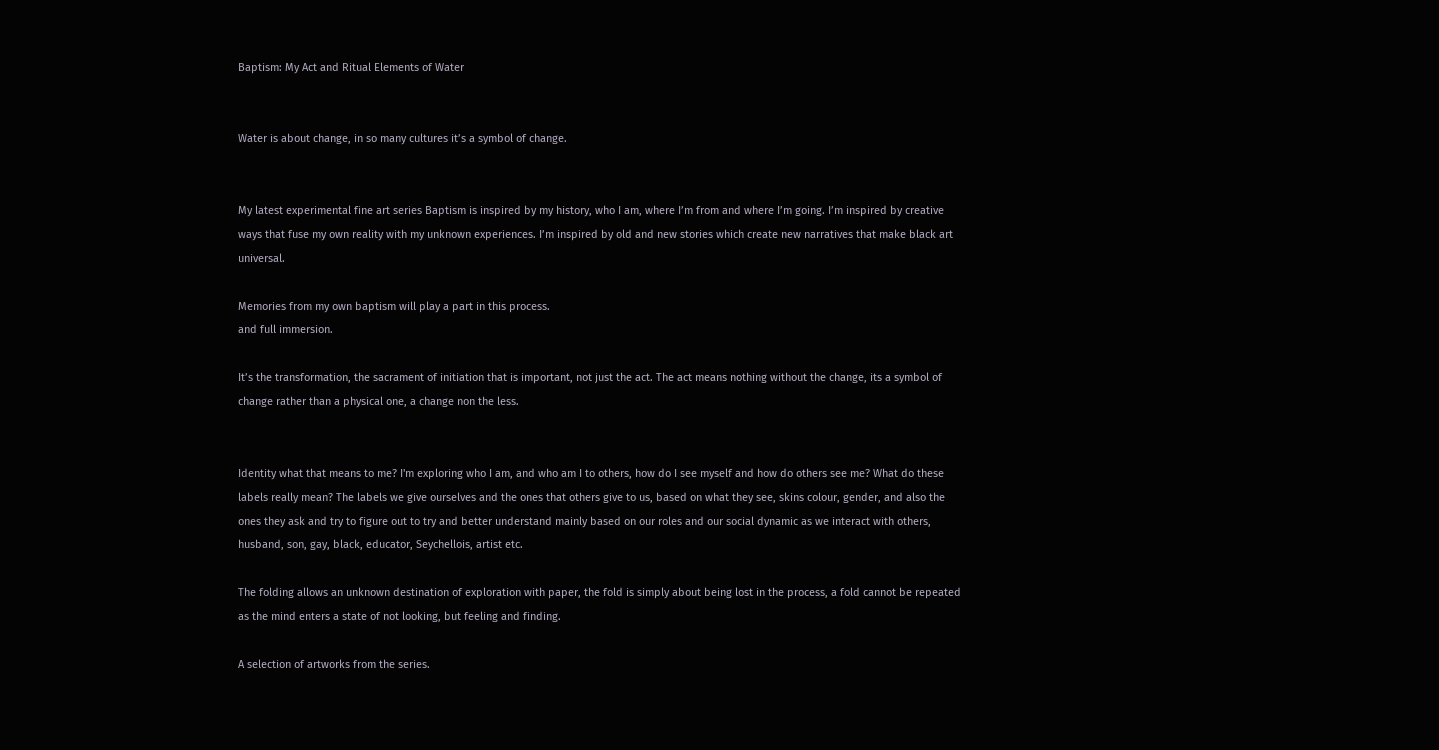Baptism: My Act and Ritual Elements of Water


Water is about change, in so many cultures it’s a symbol of change.


My latest experimental fine art series Baptism is inspired by my history, who I am, where I’m from and where I’m going. I’m inspired by creative ways that fuse my own reality with my unknown experiences. I’m inspired by old and new stories which create new narratives that make black art universal.

Memories from my own baptism will play a part in this process.
and full immersion.

It’s the transformation, the sacrament of initiation that is important, not just the act. The act means nothing without the change, its a symbol of change rather than a physical one, a change non the less.


Identity what that means to me? I'm exploring who I am, and who am I to others, how do I see myself and how do others see me? What do these labels really mean? The labels we give ourselves and the ones that others give to us, based on what they see, skins colour, gender, and also the ones they ask and try to figure out to try and better understand mainly based on our roles and our social dynamic as we interact with others, husband, son, gay, black, educator, Seychellois, artist etc.

The folding allows an unknown destination of exploration with paper, the fold is simply about being lost in the process, a fold cannot be repeated as the mind enters a state of not looking, but feeling and finding.

A selection of artworks from the series.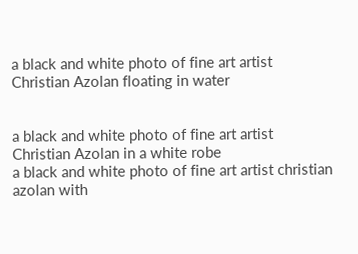a black and white photo of fine art artist Christian Azolan floating in water


a black and white photo of fine art artist Christian Azolan in a white robe
a black and white photo of fine art artist christian azolan with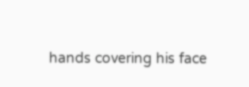hands covering his face